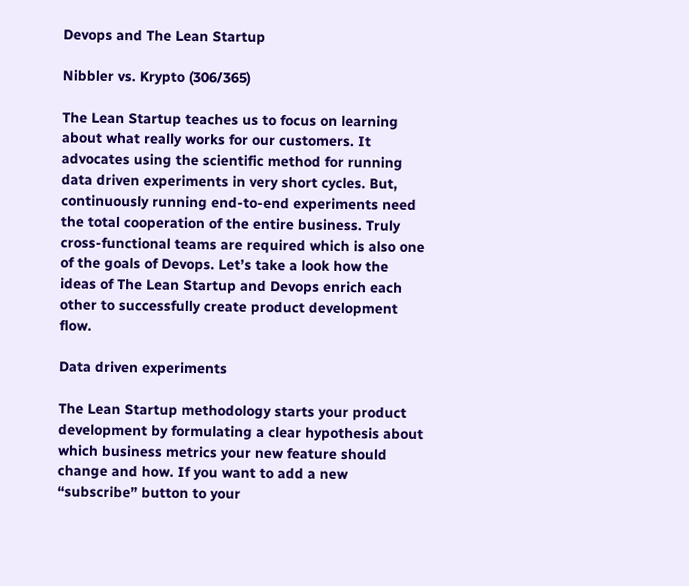Devops and The Lean Startup

Nibbler vs. Krypto (306/365)

The Lean Startup teaches us to focus on learning about what really works for our customers. It advocates using the scientific method for running data driven experiments in very short cycles. But, continuously running end-to-end experiments need the total cooperation of the entire business. Truly cross-functional teams are required which is also one of the goals of Devops. Let’s take a look how the ideas of The Lean Startup and Devops enrich each other to successfully create product development flow.

Data driven experiments

The Lean Startup methodology starts your product development by formulating a clear hypothesis about which business metrics your new feature should change and how. If you want to add a new “subscribe” button to your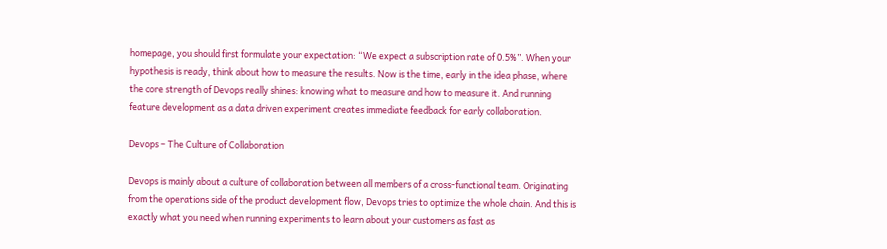homepage, you should first formulate your expectation: “We expect a subscription rate of 0.5%”. When your hypothesis is ready, think about how to measure the results. Now is the time, early in the idea phase, where the core strength of Devops really shines: knowing what to measure and how to measure it. And running feature development as a data driven experiment creates immediate feedback for early collaboration.

Devops – The Culture of Collaboration

Devops is mainly about a culture of collaboration between all members of a cross-functional team. Originating from the operations side of the product development flow, Devops tries to optimize the whole chain. And this is exactly what you need when running experiments to learn about your customers as fast as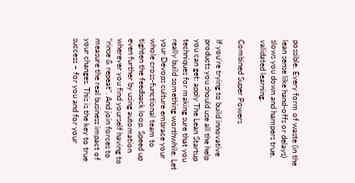possible. Every form of waste (in the lean sense like hand-offs or delays) slows you down and hampers true, validated learning.

Combined Super Powers

If you’re trying to build innovative products you should use all the help you can get: apply The Lean Startup techniques for making sure that you really build something worthwhile. Let your Devops culture embrace your whole cross-functional team to tighten the feedback loop. Speed up even further by using automation wherever you find yourself having to “rinse & repeat”. And join forces to measure the real business impact of your changes. This is the key to true success – for you and for your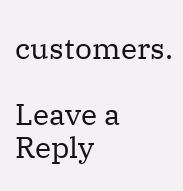customers.

Leave a Reply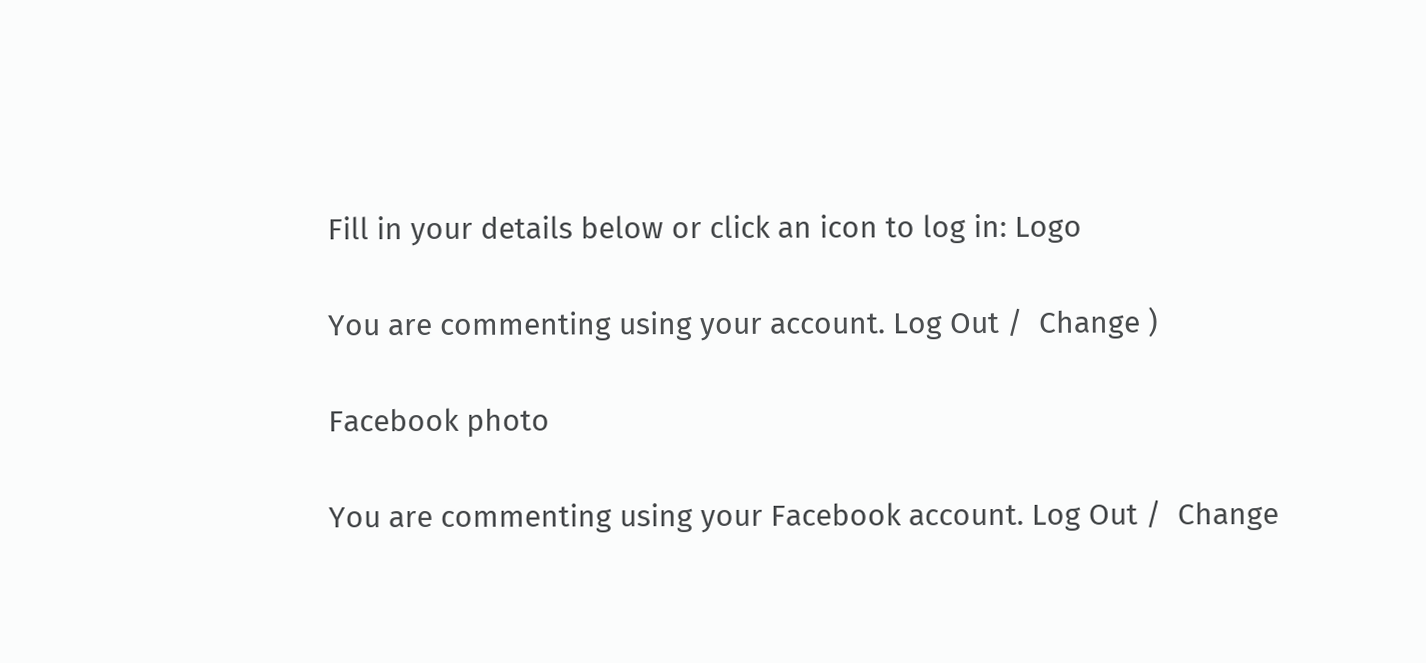Fill in your details below or click an icon to log in: Logo

You are commenting using your account. Log Out /  Change )

Facebook photo

You are commenting using your Facebook account. Log Out /  Change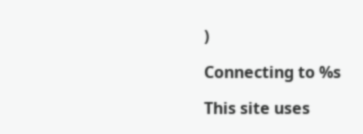)

Connecting to %s

This site uses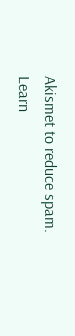Akismet to reduce spam. Learn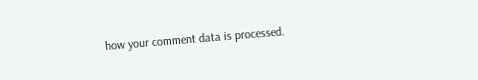how your comment data is processed.